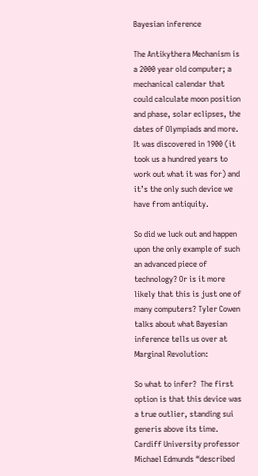Bayesian inference

The Antikythera Mechanism is a 2000 year old computer; a mechanical calendar that could calculate moon position and phase, solar eclipses, the dates of Olympiads and more. It was discovered in 1900 (it took us a hundred years to work out what it was for) and it’s the only such device we have from antiquity.

So did we luck out and happen upon the only example of such an advanced piece of technology? Or is it more likely that this is just one of many computers? Tyler Cowen talks about what Bayesian inference tells us over at Marginal Revolution:

So what to infer?  The first option is that this device was a true outlier, standing sui generis above its time.  Cardiff University professor Michael Edmunds “described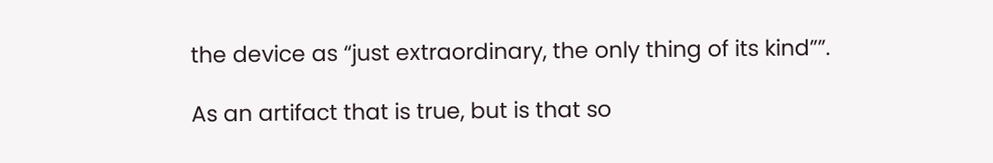the device as “just extraordinary, the only thing of its kind””.

As an artifact that is true, but is that so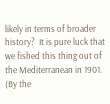likely in terms of broader history?  It is pure luck that we fished this thing out of the Mediterranean in 1901.  (By the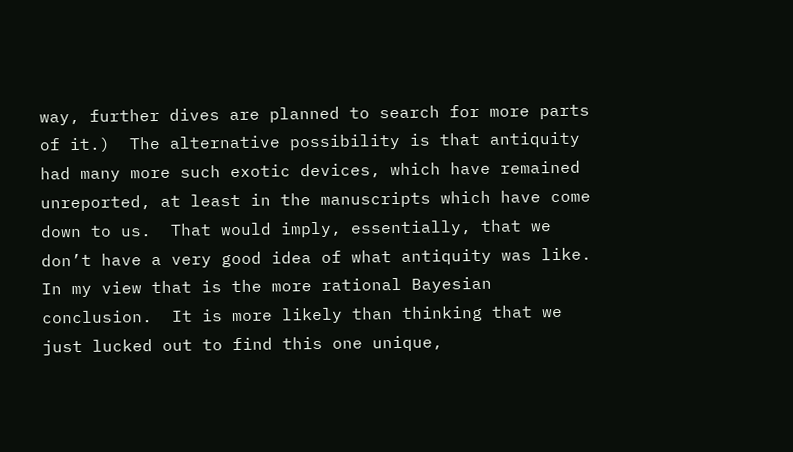way, further dives are planned to search for more parts of it.)  The alternative possibility is that antiquity had many more such exotic devices, which have remained unreported, at least in the manuscripts which have come down to us.  That would imply, essentially, that we don’t have a very good idea of what antiquity was like.  In my view that is the more rational Bayesian conclusion.  It is more likely than thinking that we just lucked out to find this one unique,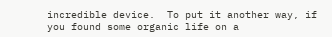incredible device.  To put it another way, if you found some organic life on a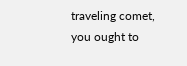traveling comet, you ought to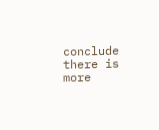conclude there is more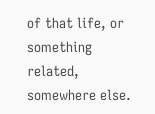of that life, or something related, somewhere else.